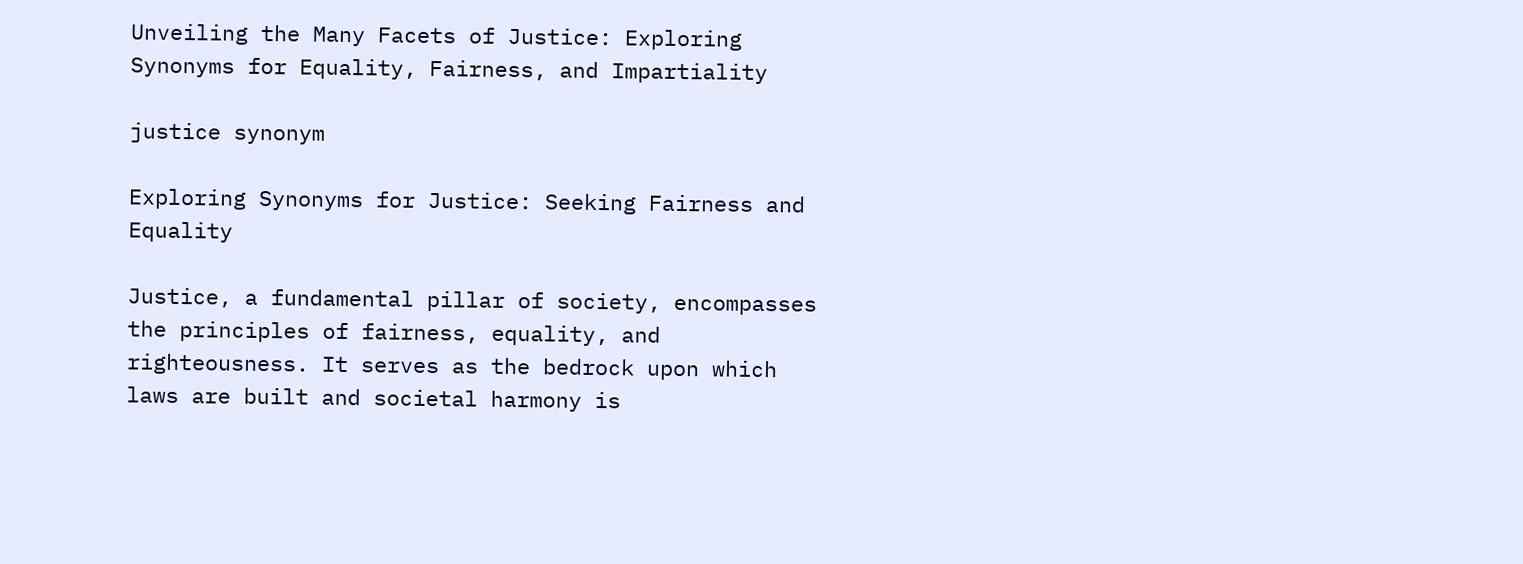Unveiling the Many Facets of Justice: Exploring Synonyms for Equality, Fairness, and Impartiality

justice synonym

Exploring Synonyms for Justice: Seeking Fairness and Equality

Justice, a fundamental pillar of society, encompasses the principles of fairness, equality, and righteousness. It serves as the bedrock upon which laws are built and societal harmony is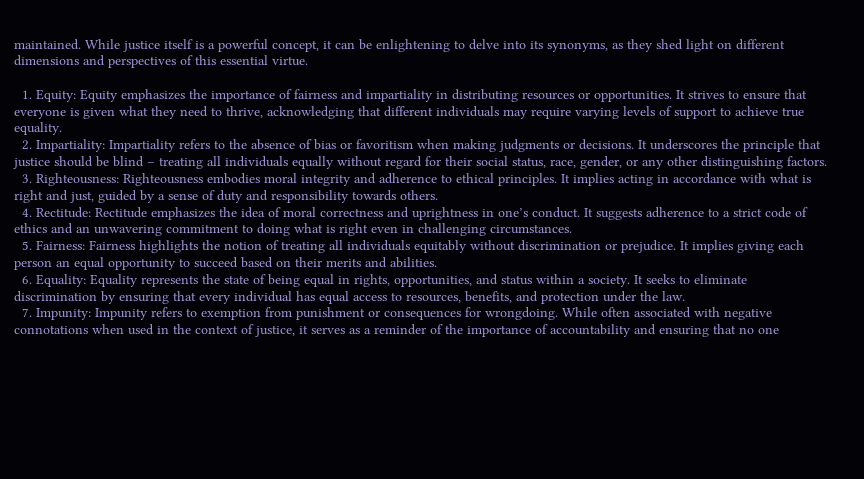maintained. While justice itself is a powerful concept, it can be enlightening to delve into its synonyms, as they shed light on different dimensions and perspectives of this essential virtue.

  1. Equity: Equity emphasizes the importance of fairness and impartiality in distributing resources or opportunities. It strives to ensure that everyone is given what they need to thrive, acknowledging that different individuals may require varying levels of support to achieve true equality.
  2. Impartiality: Impartiality refers to the absence of bias or favoritism when making judgments or decisions. It underscores the principle that justice should be blind – treating all individuals equally without regard for their social status, race, gender, or any other distinguishing factors.
  3. Righteousness: Righteousness embodies moral integrity and adherence to ethical principles. It implies acting in accordance with what is right and just, guided by a sense of duty and responsibility towards others.
  4. Rectitude: Rectitude emphasizes the idea of moral correctness and uprightness in one’s conduct. It suggests adherence to a strict code of ethics and an unwavering commitment to doing what is right even in challenging circumstances.
  5. Fairness: Fairness highlights the notion of treating all individuals equitably without discrimination or prejudice. It implies giving each person an equal opportunity to succeed based on their merits and abilities.
  6. Equality: Equality represents the state of being equal in rights, opportunities, and status within a society. It seeks to eliminate discrimination by ensuring that every individual has equal access to resources, benefits, and protection under the law.
  7. Impunity: Impunity refers to exemption from punishment or consequences for wrongdoing. While often associated with negative connotations when used in the context of justice, it serves as a reminder of the importance of accountability and ensuring that no one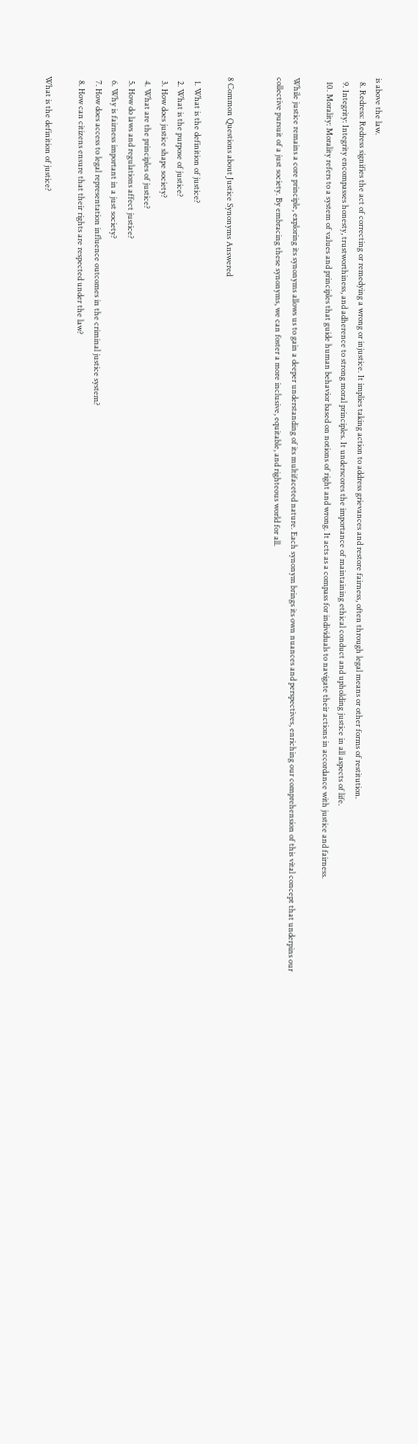is above the law.
  8. Redress: Redress signifies the act of correcting or remedying a wrong or injustice. It implies taking action to address grievances and restore fairness, often through legal means or other forms of restitution.
  9. Integrity: Integrity encompasses honesty, trustworthiness, and adherence to strong moral principles. It underscores the importance of maintaining ethical conduct and upholding justice in all aspects of life.
  10. Morality: Morality refers to a system of values and principles that guide human behavior based on notions of right and wrong. It acts as a compass for individuals to navigate their actions in accordance with justice and fairness.

While justice remains a core principle, exploring its synonyms allows us to gain a deeper understanding of its multifaceted nature. Each synonym brings its own nuances and perspectives, enriching our comprehension of this vital concept that underpins our collective pursuit of a just society. By embracing these synonyms, we can foster a more inclusive, equitable, and righteous world for all.


8 Common Questions about Justice Synonyms Answered

  1. What is the definition of justice?
  2. What is the purpose of justice?
  3. How does justice shape society?
  4. What are the principles of justice?
  5. How do laws and regulations affect justice?
  6. Why is fairness important in a just society?
  7. How does access to legal representation influence outcomes in the criminal justice system?
  8. How can citizens ensure that their rights are respected under the law?

What is the definition of justice?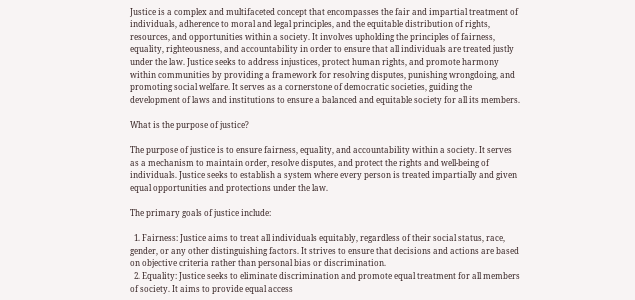Justice is a complex and multifaceted concept that encompasses the fair and impartial treatment of individuals, adherence to moral and legal principles, and the equitable distribution of rights, resources, and opportunities within a society. It involves upholding the principles of fairness, equality, righteousness, and accountability in order to ensure that all individuals are treated justly under the law. Justice seeks to address injustices, protect human rights, and promote harmony within communities by providing a framework for resolving disputes, punishing wrongdoing, and promoting social welfare. It serves as a cornerstone of democratic societies, guiding the development of laws and institutions to ensure a balanced and equitable society for all its members.

What is the purpose of justice?

The purpose of justice is to ensure fairness, equality, and accountability within a society. It serves as a mechanism to maintain order, resolve disputes, and protect the rights and well-being of individuals. Justice seeks to establish a system where every person is treated impartially and given equal opportunities and protections under the law.

The primary goals of justice include:

  1. Fairness: Justice aims to treat all individuals equitably, regardless of their social status, race, gender, or any other distinguishing factors. It strives to ensure that decisions and actions are based on objective criteria rather than personal bias or discrimination.
  2. Equality: Justice seeks to eliminate discrimination and promote equal treatment for all members of society. It aims to provide equal access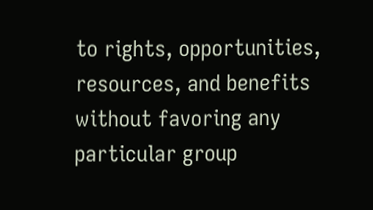to rights, opportunities, resources, and benefits without favoring any particular group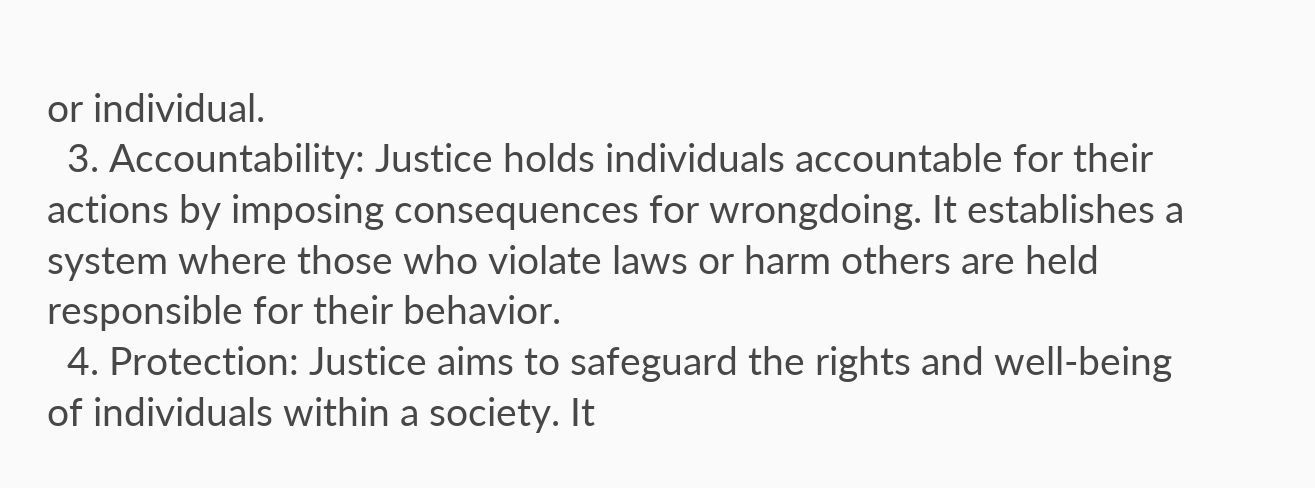or individual.
  3. Accountability: Justice holds individuals accountable for their actions by imposing consequences for wrongdoing. It establishes a system where those who violate laws or harm others are held responsible for their behavior.
  4. Protection: Justice aims to safeguard the rights and well-being of individuals within a society. It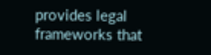provides legal frameworks that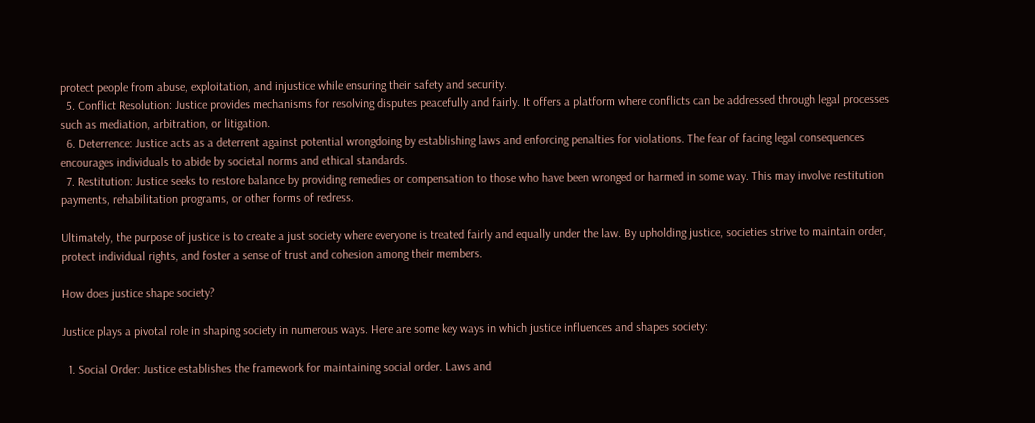protect people from abuse, exploitation, and injustice while ensuring their safety and security.
  5. Conflict Resolution: Justice provides mechanisms for resolving disputes peacefully and fairly. It offers a platform where conflicts can be addressed through legal processes such as mediation, arbitration, or litigation.
  6. Deterrence: Justice acts as a deterrent against potential wrongdoing by establishing laws and enforcing penalties for violations. The fear of facing legal consequences encourages individuals to abide by societal norms and ethical standards.
  7. Restitution: Justice seeks to restore balance by providing remedies or compensation to those who have been wronged or harmed in some way. This may involve restitution payments, rehabilitation programs, or other forms of redress.

Ultimately, the purpose of justice is to create a just society where everyone is treated fairly and equally under the law. By upholding justice, societies strive to maintain order, protect individual rights, and foster a sense of trust and cohesion among their members.

How does justice shape society?

Justice plays a pivotal role in shaping society in numerous ways. Here are some key ways in which justice influences and shapes society:

  1. Social Order: Justice establishes the framework for maintaining social order. Laws and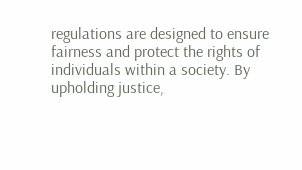regulations are designed to ensure fairness and protect the rights of individuals within a society. By upholding justice,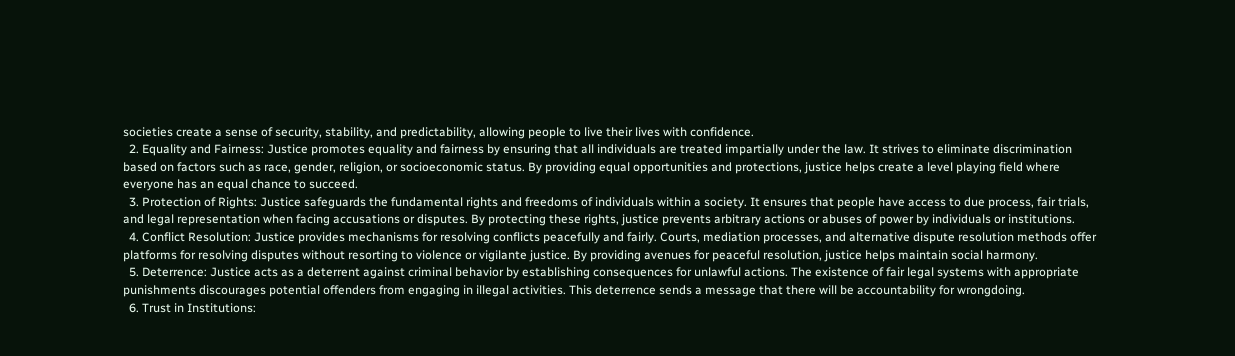societies create a sense of security, stability, and predictability, allowing people to live their lives with confidence.
  2. Equality and Fairness: Justice promotes equality and fairness by ensuring that all individuals are treated impartially under the law. It strives to eliminate discrimination based on factors such as race, gender, religion, or socioeconomic status. By providing equal opportunities and protections, justice helps create a level playing field where everyone has an equal chance to succeed.
  3. Protection of Rights: Justice safeguards the fundamental rights and freedoms of individuals within a society. It ensures that people have access to due process, fair trials, and legal representation when facing accusations or disputes. By protecting these rights, justice prevents arbitrary actions or abuses of power by individuals or institutions.
  4. Conflict Resolution: Justice provides mechanisms for resolving conflicts peacefully and fairly. Courts, mediation processes, and alternative dispute resolution methods offer platforms for resolving disputes without resorting to violence or vigilante justice. By providing avenues for peaceful resolution, justice helps maintain social harmony.
  5. Deterrence: Justice acts as a deterrent against criminal behavior by establishing consequences for unlawful actions. The existence of fair legal systems with appropriate punishments discourages potential offenders from engaging in illegal activities. This deterrence sends a message that there will be accountability for wrongdoing.
  6. Trust in Institutions: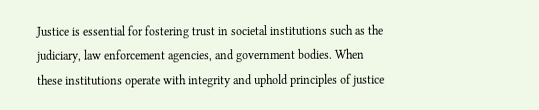Justice is essential for fostering trust in societal institutions such as the judiciary, law enforcement agencies, and government bodies. When these institutions operate with integrity and uphold principles of justice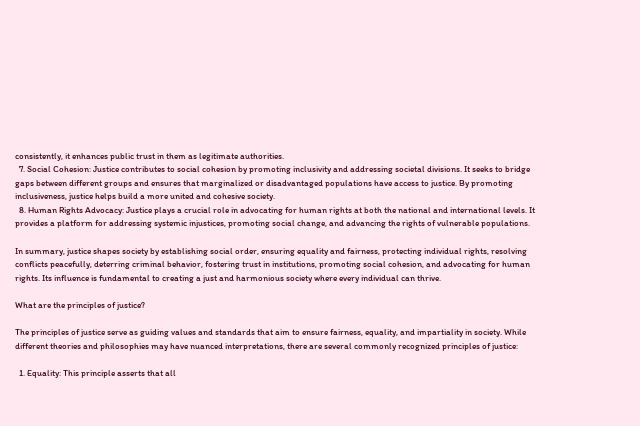consistently, it enhances public trust in them as legitimate authorities.
  7. Social Cohesion: Justice contributes to social cohesion by promoting inclusivity and addressing societal divisions. It seeks to bridge gaps between different groups and ensures that marginalized or disadvantaged populations have access to justice. By promoting inclusiveness, justice helps build a more united and cohesive society.
  8. Human Rights Advocacy: Justice plays a crucial role in advocating for human rights at both the national and international levels. It provides a platform for addressing systemic injustices, promoting social change, and advancing the rights of vulnerable populations.

In summary, justice shapes society by establishing social order, ensuring equality and fairness, protecting individual rights, resolving conflicts peacefully, deterring criminal behavior, fostering trust in institutions, promoting social cohesion, and advocating for human rights. Its influence is fundamental to creating a just and harmonious society where every individual can thrive.

What are the principles of justice?

The principles of justice serve as guiding values and standards that aim to ensure fairness, equality, and impartiality in society. While different theories and philosophies may have nuanced interpretations, there are several commonly recognized principles of justice:

  1. Equality: This principle asserts that all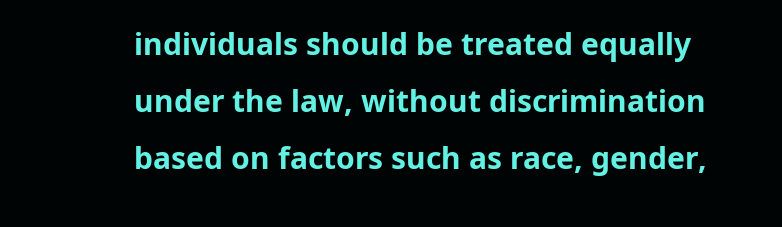individuals should be treated equally under the law, without discrimination based on factors such as race, gender,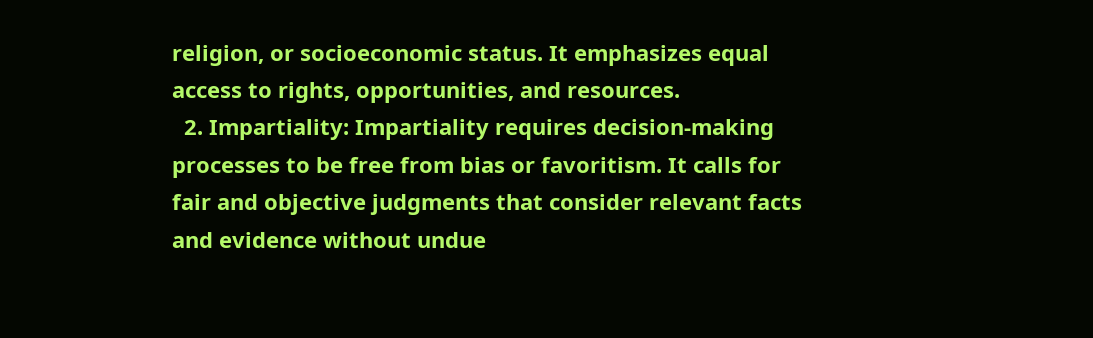religion, or socioeconomic status. It emphasizes equal access to rights, opportunities, and resources.
  2. Impartiality: Impartiality requires decision-making processes to be free from bias or favoritism. It calls for fair and objective judgments that consider relevant facts and evidence without undue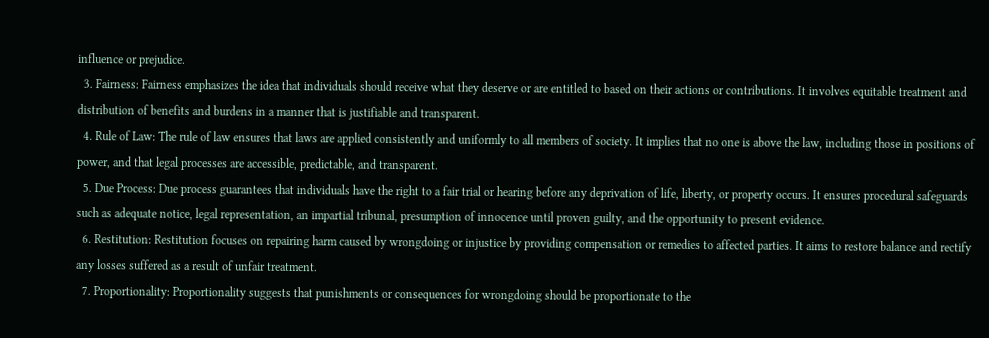influence or prejudice.
  3. Fairness: Fairness emphasizes the idea that individuals should receive what they deserve or are entitled to based on their actions or contributions. It involves equitable treatment and distribution of benefits and burdens in a manner that is justifiable and transparent.
  4. Rule of Law: The rule of law ensures that laws are applied consistently and uniformly to all members of society. It implies that no one is above the law, including those in positions of power, and that legal processes are accessible, predictable, and transparent.
  5. Due Process: Due process guarantees that individuals have the right to a fair trial or hearing before any deprivation of life, liberty, or property occurs. It ensures procedural safeguards such as adequate notice, legal representation, an impartial tribunal, presumption of innocence until proven guilty, and the opportunity to present evidence.
  6. Restitution: Restitution focuses on repairing harm caused by wrongdoing or injustice by providing compensation or remedies to affected parties. It aims to restore balance and rectify any losses suffered as a result of unfair treatment.
  7. Proportionality: Proportionality suggests that punishments or consequences for wrongdoing should be proportionate to the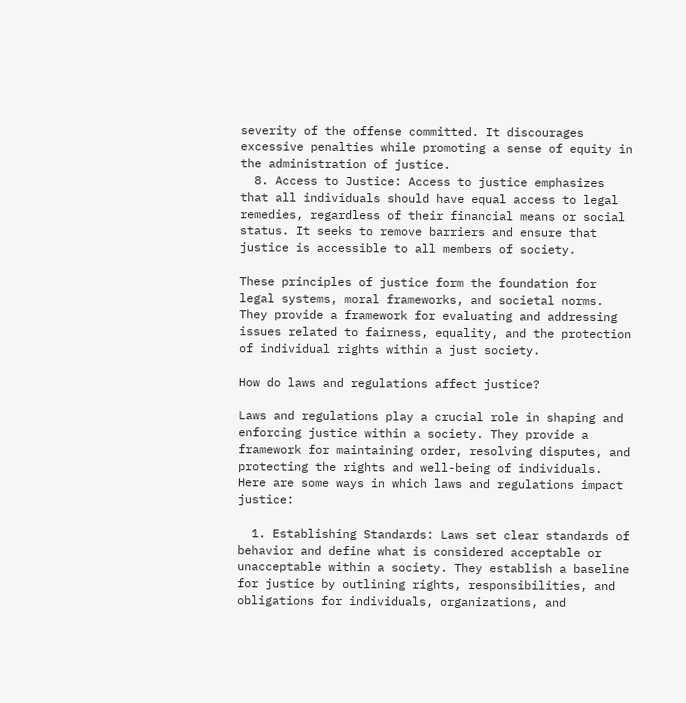severity of the offense committed. It discourages excessive penalties while promoting a sense of equity in the administration of justice.
  8. Access to Justice: Access to justice emphasizes that all individuals should have equal access to legal remedies, regardless of their financial means or social status. It seeks to remove barriers and ensure that justice is accessible to all members of society.

These principles of justice form the foundation for legal systems, moral frameworks, and societal norms. They provide a framework for evaluating and addressing issues related to fairness, equality, and the protection of individual rights within a just society.

How do laws and regulations affect justice?

Laws and regulations play a crucial role in shaping and enforcing justice within a society. They provide a framework for maintaining order, resolving disputes, and protecting the rights and well-being of individuals. Here are some ways in which laws and regulations impact justice:

  1. Establishing Standards: Laws set clear standards of behavior and define what is considered acceptable or unacceptable within a society. They establish a baseline for justice by outlining rights, responsibilities, and obligations for individuals, organizations, and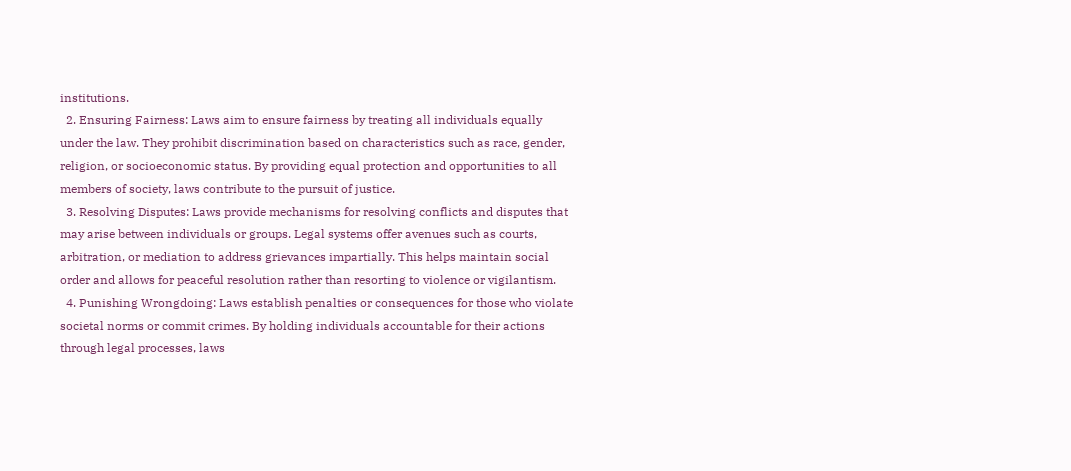institutions.
  2. Ensuring Fairness: Laws aim to ensure fairness by treating all individuals equally under the law. They prohibit discrimination based on characteristics such as race, gender, religion, or socioeconomic status. By providing equal protection and opportunities to all members of society, laws contribute to the pursuit of justice.
  3. Resolving Disputes: Laws provide mechanisms for resolving conflicts and disputes that may arise between individuals or groups. Legal systems offer avenues such as courts, arbitration, or mediation to address grievances impartially. This helps maintain social order and allows for peaceful resolution rather than resorting to violence or vigilantism.
  4. Punishing Wrongdoing: Laws establish penalties or consequences for those who violate societal norms or commit crimes. By holding individuals accountable for their actions through legal processes, laws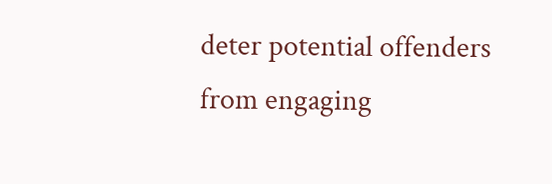deter potential offenders from engaging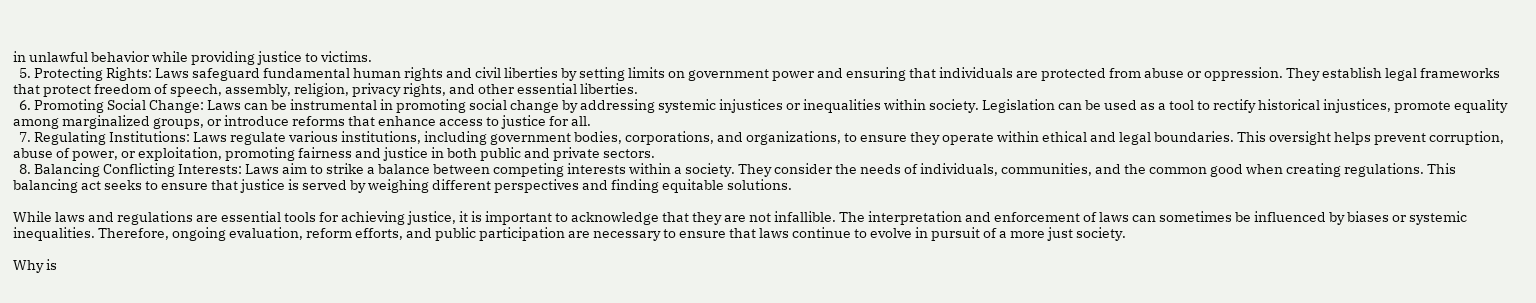in unlawful behavior while providing justice to victims.
  5. Protecting Rights: Laws safeguard fundamental human rights and civil liberties by setting limits on government power and ensuring that individuals are protected from abuse or oppression. They establish legal frameworks that protect freedom of speech, assembly, religion, privacy rights, and other essential liberties.
  6. Promoting Social Change: Laws can be instrumental in promoting social change by addressing systemic injustices or inequalities within society. Legislation can be used as a tool to rectify historical injustices, promote equality among marginalized groups, or introduce reforms that enhance access to justice for all.
  7. Regulating Institutions: Laws regulate various institutions, including government bodies, corporations, and organizations, to ensure they operate within ethical and legal boundaries. This oversight helps prevent corruption, abuse of power, or exploitation, promoting fairness and justice in both public and private sectors.
  8. Balancing Conflicting Interests: Laws aim to strike a balance between competing interests within a society. They consider the needs of individuals, communities, and the common good when creating regulations. This balancing act seeks to ensure that justice is served by weighing different perspectives and finding equitable solutions.

While laws and regulations are essential tools for achieving justice, it is important to acknowledge that they are not infallible. The interpretation and enforcement of laws can sometimes be influenced by biases or systemic inequalities. Therefore, ongoing evaluation, reform efforts, and public participation are necessary to ensure that laws continue to evolve in pursuit of a more just society.

Why is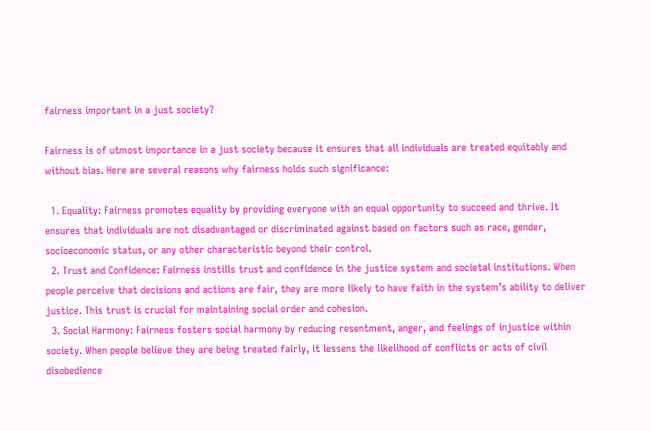fairness important in a just society?

Fairness is of utmost importance in a just society because it ensures that all individuals are treated equitably and without bias. Here are several reasons why fairness holds such significance:

  1. Equality: Fairness promotes equality by providing everyone with an equal opportunity to succeed and thrive. It ensures that individuals are not disadvantaged or discriminated against based on factors such as race, gender, socioeconomic status, or any other characteristic beyond their control.
  2. Trust and Confidence: Fairness instills trust and confidence in the justice system and societal institutions. When people perceive that decisions and actions are fair, they are more likely to have faith in the system’s ability to deliver justice. This trust is crucial for maintaining social order and cohesion.
  3. Social Harmony: Fairness fosters social harmony by reducing resentment, anger, and feelings of injustice within society. When people believe they are being treated fairly, it lessens the likelihood of conflicts or acts of civil disobedience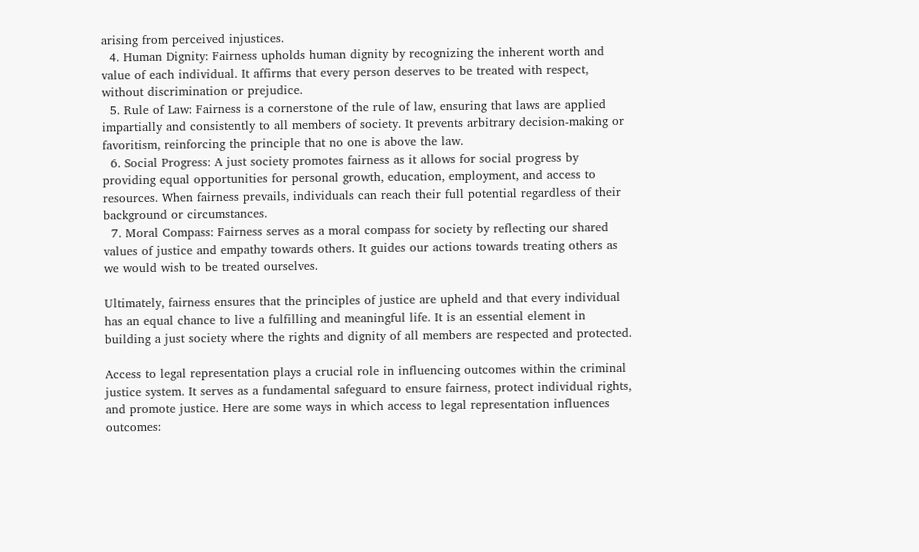arising from perceived injustices.
  4. Human Dignity: Fairness upholds human dignity by recognizing the inherent worth and value of each individual. It affirms that every person deserves to be treated with respect, without discrimination or prejudice.
  5. Rule of Law: Fairness is a cornerstone of the rule of law, ensuring that laws are applied impartially and consistently to all members of society. It prevents arbitrary decision-making or favoritism, reinforcing the principle that no one is above the law.
  6. Social Progress: A just society promotes fairness as it allows for social progress by providing equal opportunities for personal growth, education, employment, and access to resources. When fairness prevails, individuals can reach their full potential regardless of their background or circumstances.
  7. Moral Compass: Fairness serves as a moral compass for society by reflecting our shared values of justice and empathy towards others. It guides our actions towards treating others as we would wish to be treated ourselves.

Ultimately, fairness ensures that the principles of justice are upheld and that every individual has an equal chance to live a fulfilling and meaningful life. It is an essential element in building a just society where the rights and dignity of all members are respected and protected.

Access to legal representation plays a crucial role in influencing outcomes within the criminal justice system. It serves as a fundamental safeguard to ensure fairness, protect individual rights, and promote justice. Here are some ways in which access to legal representation influences outcomes: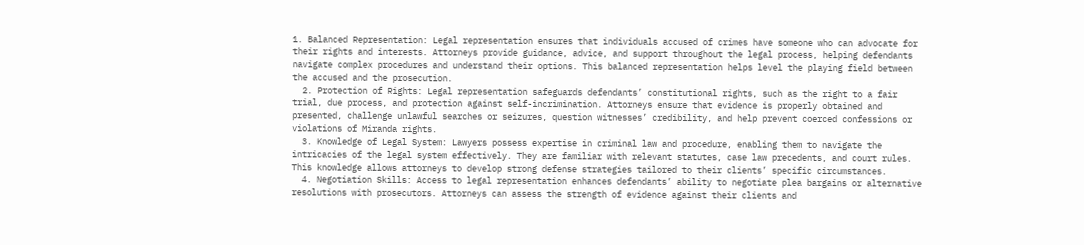1. Balanced Representation: Legal representation ensures that individuals accused of crimes have someone who can advocate for their rights and interests. Attorneys provide guidance, advice, and support throughout the legal process, helping defendants navigate complex procedures and understand their options. This balanced representation helps level the playing field between the accused and the prosecution.
  2. Protection of Rights: Legal representation safeguards defendants’ constitutional rights, such as the right to a fair trial, due process, and protection against self-incrimination. Attorneys ensure that evidence is properly obtained and presented, challenge unlawful searches or seizures, question witnesses’ credibility, and help prevent coerced confessions or violations of Miranda rights.
  3. Knowledge of Legal System: Lawyers possess expertise in criminal law and procedure, enabling them to navigate the intricacies of the legal system effectively. They are familiar with relevant statutes, case law precedents, and court rules. This knowledge allows attorneys to develop strong defense strategies tailored to their clients’ specific circumstances.
  4. Negotiation Skills: Access to legal representation enhances defendants’ ability to negotiate plea bargains or alternative resolutions with prosecutors. Attorneys can assess the strength of evidence against their clients and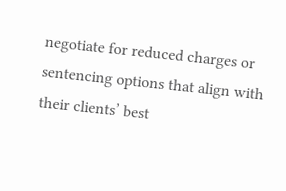negotiate for reduced charges or sentencing options that align with their clients’ best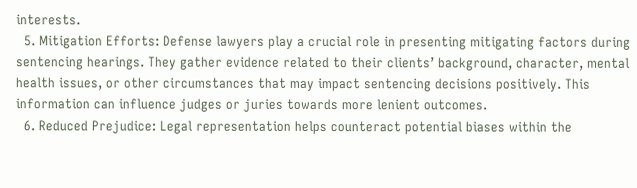interests.
  5. Mitigation Efforts: Defense lawyers play a crucial role in presenting mitigating factors during sentencing hearings. They gather evidence related to their clients’ background, character, mental health issues, or other circumstances that may impact sentencing decisions positively. This information can influence judges or juries towards more lenient outcomes.
  6. Reduced Prejudice: Legal representation helps counteract potential biases within the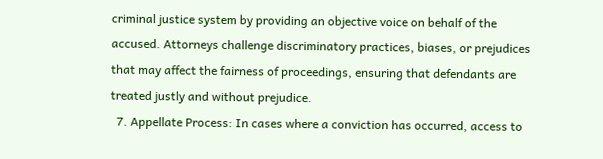criminal justice system by providing an objective voice on behalf of the accused. Attorneys challenge discriminatory practices, biases, or prejudices that may affect the fairness of proceedings, ensuring that defendants are treated justly and without prejudice.
  7. Appellate Process: In cases where a conviction has occurred, access to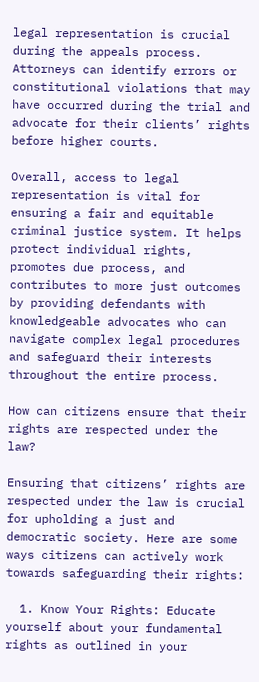legal representation is crucial during the appeals process. Attorneys can identify errors or constitutional violations that may have occurred during the trial and advocate for their clients’ rights before higher courts.

Overall, access to legal representation is vital for ensuring a fair and equitable criminal justice system. It helps protect individual rights, promotes due process, and contributes to more just outcomes by providing defendants with knowledgeable advocates who can navigate complex legal procedures and safeguard their interests throughout the entire process.

How can citizens ensure that their rights are respected under the law?

Ensuring that citizens’ rights are respected under the law is crucial for upholding a just and democratic society. Here are some ways citizens can actively work towards safeguarding their rights:

  1. Know Your Rights: Educate yourself about your fundamental rights as outlined in your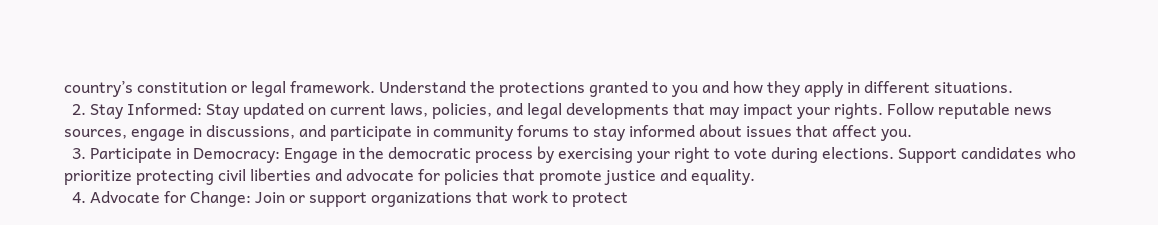country’s constitution or legal framework. Understand the protections granted to you and how they apply in different situations.
  2. Stay Informed: Stay updated on current laws, policies, and legal developments that may impact your rights. Follow reputable news sources, engage in discussions, and participate in community forums to stay informed about issues that affect you.
  3. Participate in Democracy: Engage in the democratic process by exercising your right to vote during elections. Support candidates who prioritize protecting civil liberties and advocate for policies that promote justice and equality.
  4. Advocate for Change: Join or support organizations that work to protect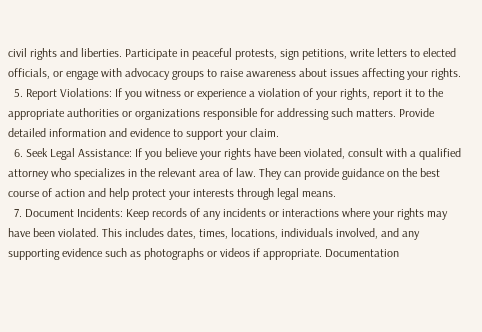civil rights and liberties. Participate in peaceful protests, sign petitions, write letters to elected officials, or engage with advocacy groups to raise awareness about issues affecting your rights.
  5. Report Violations: If you witness or experience a violation of your rights, report it to the appropriate authorities or organizations responsible for addressing such matters. Provide detailed information and evidence to support your claim.
  6. Seek Legal Assistance: If you believe your rights have been violated, consult with a qualified attorney who specializes in the relevant area of law. They can provide guidance on the best course of action and help protect your interests through legal means.
  7. Document Incidents: Keep records of any incidents or interactions where your rights may have been violated. This includes dates, times, locations, individuals involved, and any supporting evidence such as photographs or videos if appropriate. Documentation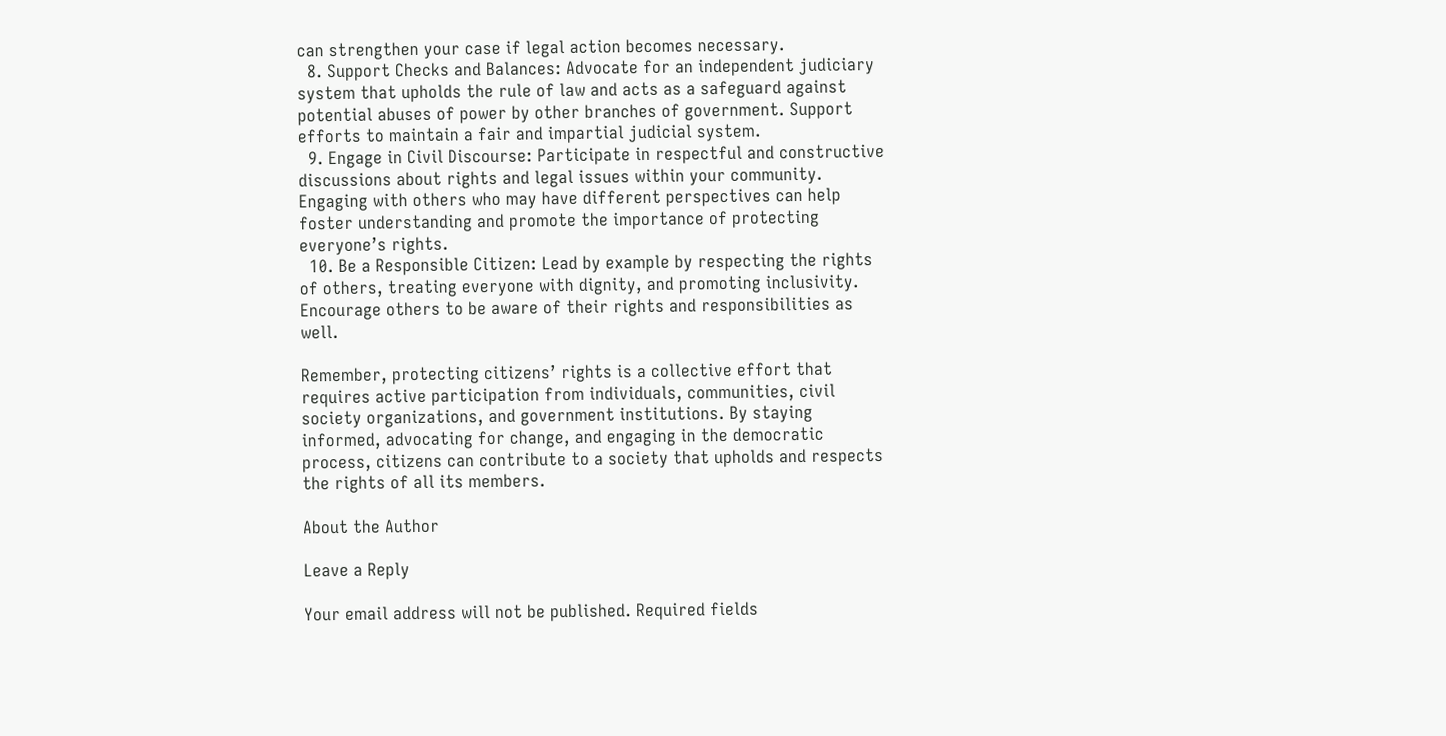can strengthen your case if legal action becomes necessary.
  8. Support Checks and Balances: Advocate for an independent judiciary system that upholds the rule of law and acts as a safeguard against potential abuses of power by other branches of government. Support efforts to maintain a fair and impartial judicial system.
  9. Engage in Civil Discourse: Participate in respectful and constructive discussions about rights and legal issues within your community. Engaging with others who may have different perspectives can help foster understanding and promote the importance of protecting everyone’s rights.
  10. Be a Responsible Citizen: Lead by example by respecting the rights of others, treating everyone with dignity, and promoting inclusivity. Encourage others to be aware of their rights and responsibilities as well.

Remember, protecting citizens’ rights is a collective effort that requires active participation from individuals, communities, civil society organizations, and government institutions. By staying informed, advocating for change, and engaging in the democratic process, citizens can contribute to a society that upholds and respects the rights of all its members.

About the Author

Leave a Reply

Your email address will not be published. Required fields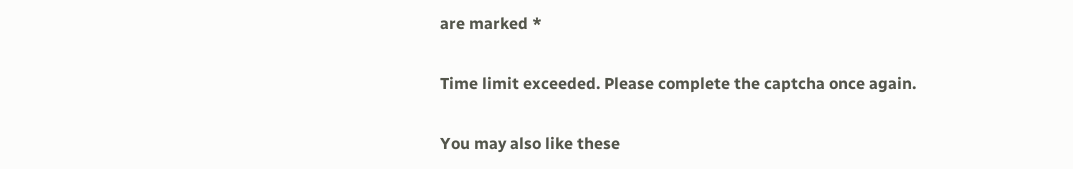are marked *

Time limit exceeded. Please complete the captcha once again.

You may also like these